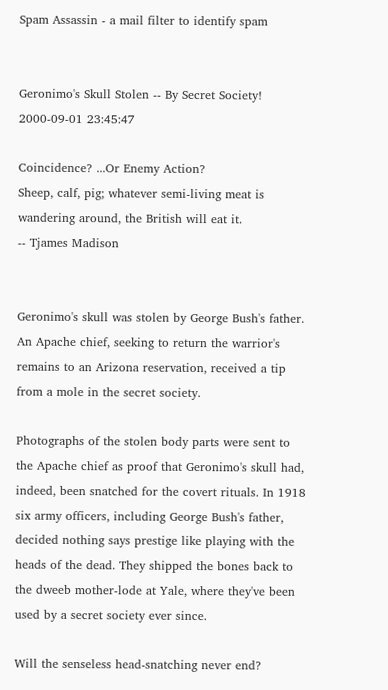Spam Assassin - a mail filter to identify spam


Geronimo's Skull Stolen -- By Secret Society!
2000-09-01 23:45:47

Coincidence? ...Or Enemy Action?
Sheep, calf, pig; whatever semi-living meat is wandering around, the British will eat it.
-- Tjames Madison


Geronimo's skull was stolen by George Bush's father. An Apache chief, seeking to return the warrior's remains to an Arizona reservation, received a tip from a mole in the secret society.

Photographs of the stolen body parts were sent to the Apache chief as proof that Geronimo's skull had, indeed, been snatched for the covert rituals. In 1918 six army officers, including George Bush's father, decided nothing says prestige like playing with the heads of the dead. They shipped the bones back to the dweeb mother-lode at Yale, where they've been used by a secret society ever since.

Will the senseless head-snatching never end?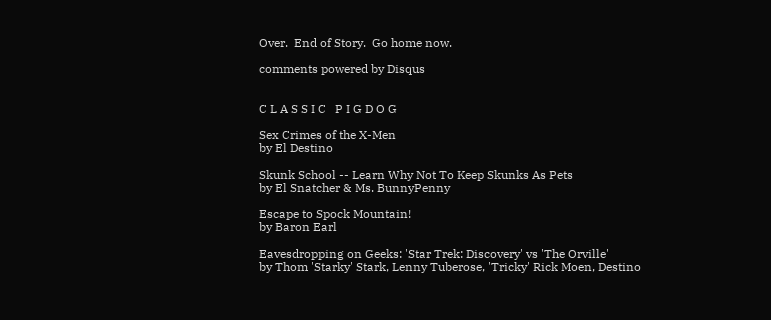Over.  End of Story.  Go home now.

comments powered by Disqus


C L A S S I C   P I G D O G

Sex Crimes of the X-Men
by El Destino

Skunk School -- Learn Why Not To Keep Skunks As Pets
by El Snatcher & Ms. BunnyPenny

Escape to Spock Mountain!
by Baron Earl

Eavesdropping on Geeks: 'Star Trek: Discovery' vs 'The Orville'
by Thom 'Starky' Stark, Lenny Tuberose, 'Tricky' Rick Moen, Destino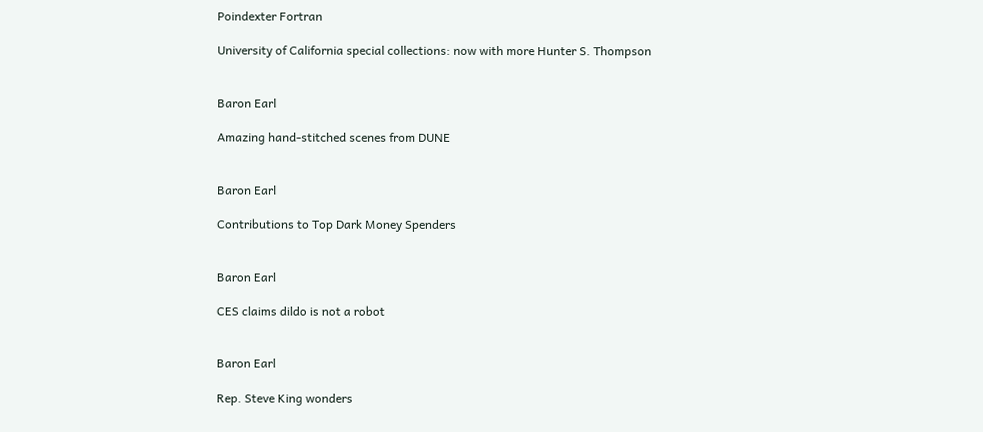Poindexter Fortran

University of California special collections: now with more Hunter S. Thompson


Baron Earl

Amazing hand-stitched scenes from DUNE


Baron Earl

Contributions to Top Dark Money Spenders


Baron Earl

CES claims dildo is not a robot


Baron Earl

Rep. Steve King wonders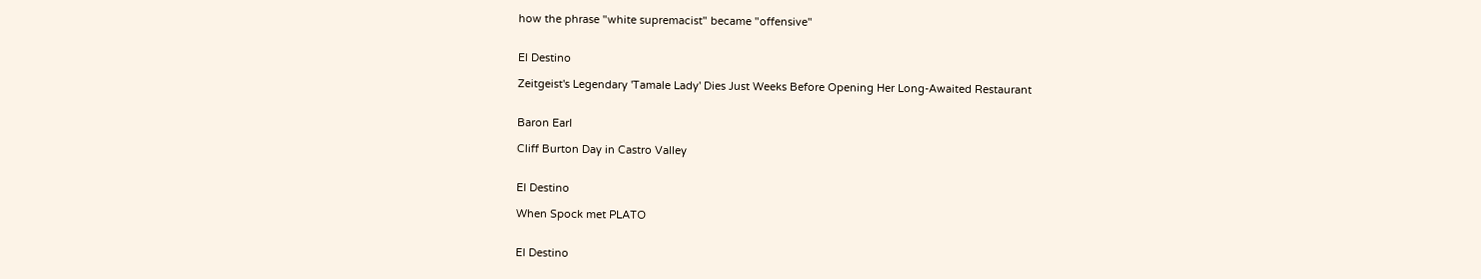how the phrase "white supremacist" became "offensive"


El Destino

Zeitgeist's Legendary 'Tamale Lady' Dies Just Weeks Before Opening Her Long-Awaited Restaurant


Baron Earl

Cliff Burton Day in Castro Valley


El Destino

When Spock met PLATO


El Destino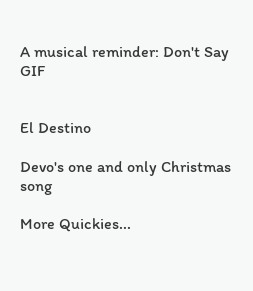A musical reminder: Don't Say GIF


El Destino

Devo's one and only Christmas song

More Quickies...